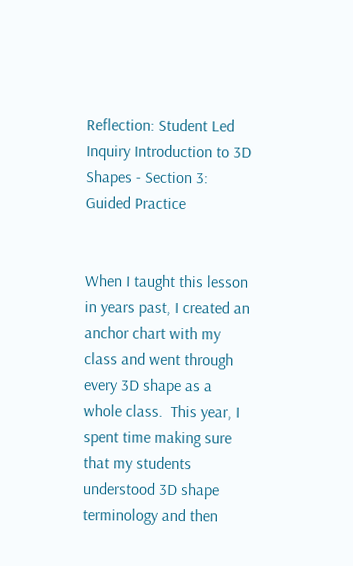Reflection: Student Led Inquiry Introduction to 3D Shapes - Section 3: Guided Practice


When I taught this lesson in years past, I created an anchor chart with my class and went through every 3D shape as a whole class.  This year, I spent time making sure that my students understood 3D shape terminology and then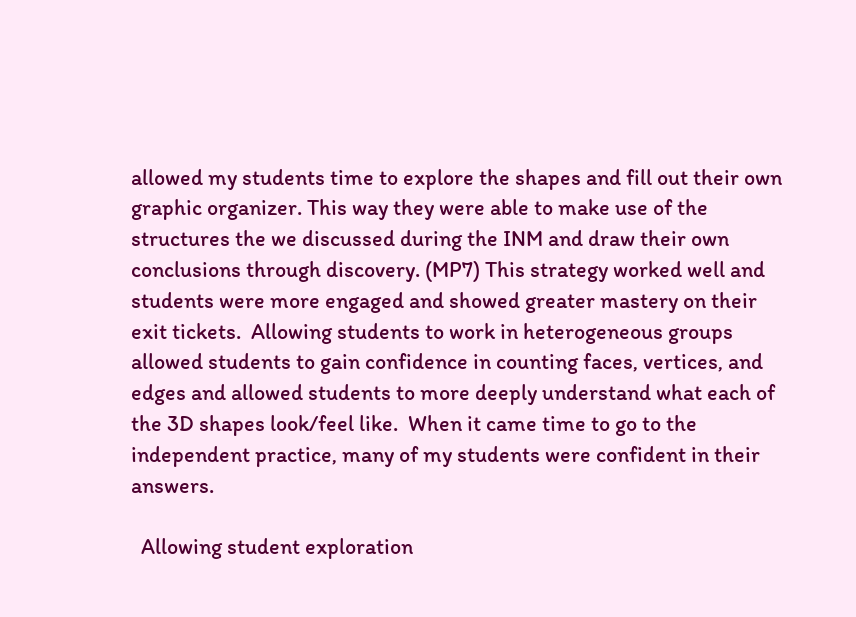allowed my students time to explore the shapes and fill out their own graphic organizer. This way they were able to make use of the structures the we discussed during the INM and draw their own conclusions through discovery. (MP7) This strategy worked well and students were more engaged and showed greater mastery on their exit tickets.  Allowing students to work in heterogeneous groups allowed students to gain confidence in counting faces, vertices, and edges and allowed students to more deeply understand what each of the 3D shapes look/feel like.  When it came time to go to the independent practice, many of my students were confident in their answers.

  Allowing student exploration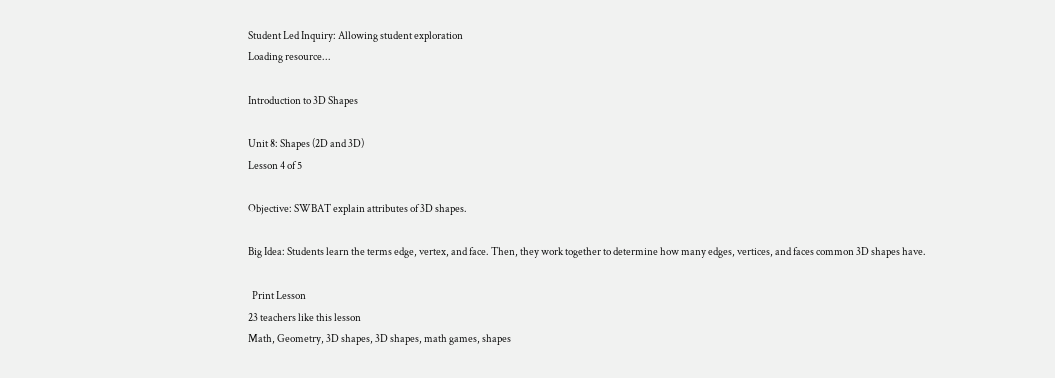Student Led Inquiry: Allowing student exploration
Loading resource...

Introduction to 3D Shapes

Unit 8: Shapes (2D and 3D)
Lesson 4 of 5

Objective: SWBAT explain attributes of 3D shapes.

Big Idea: Students learn the terms edge, vertex, and face. Then, they work together to determine how many edges, vertices, and faces common 3D shapes have.

  Print Lesson
23 teachers like this lesson
Math, Geometry, 3D shapes, 3D shapes, math games, shapes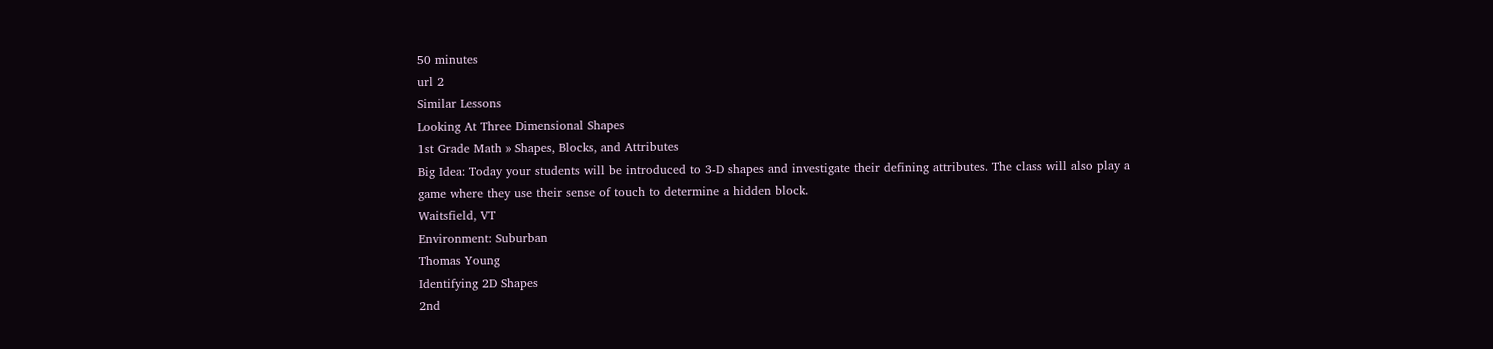50 minutes
url 2
Similar Lessons
Looking At Three Dimensional Shapes
1st Grade Math » Shapes, Blocks, and Attributes
Big Idea: Today your students will be introduced to 3-D shapes and investigate their defining attributes. The class will also play a game where they use their sense of touch to determine a hidden block.
Waitsfield, VT
Environment: Suburban
Thomas Young
Identifying 2D Shapes
2nd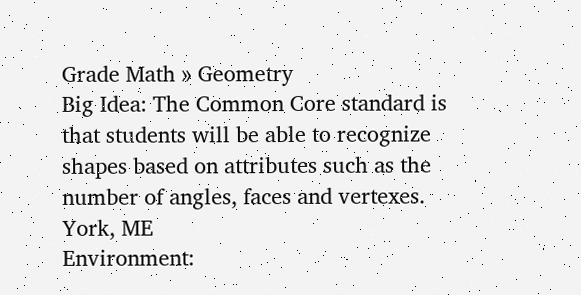Grade Math » Geometry
Big Idea: The Common Core standard is that students will be able to recognize shapes based on attributes such as the number of angles, faces and vertexes.
York, ME
Environment: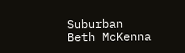Suburban
Beth McKenna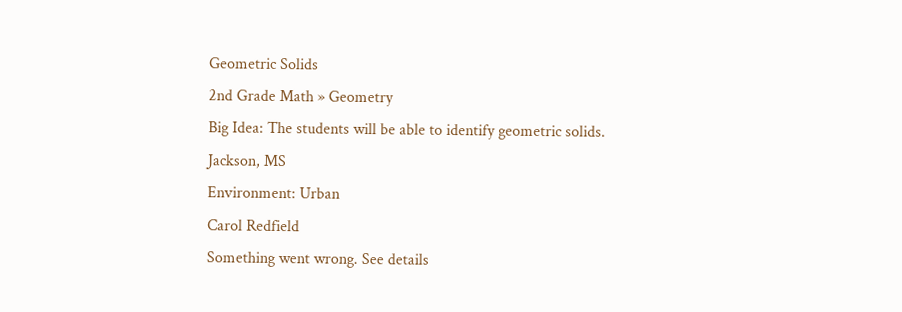Geometric Solids
2nd Grade Math » Geometry
Big Idea: The students will be able to identify geometric solids.
Jackson, MS
Environment: Urban
Carol Redfield
Something went wrong. See details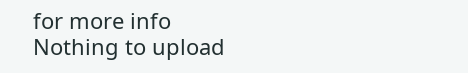for more info
Nothing to upload